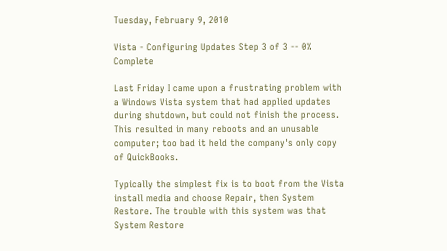Tuesday, February 9, 2010

Vista - Configuring Updates Step 3 of 3 -- 0% Complete

Last Friday I came upon a frustrating problem with a Windows Vista system that had applied updates during shutdown, but could not finish the process. This resulted in many reboots and an unusable computer; too bad it held the company's only copy of QuickBooks.

Typically the simplest fix is to boot from the Vista install media and choose Repair, then System Restore. The trouble with this system was that System Restore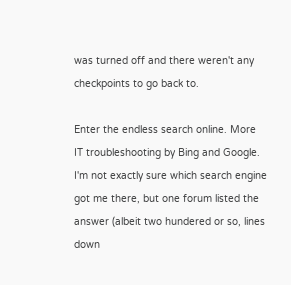was turned off and there weren't any checkpoints to go back to.

Enter the endless search online. More IT troubleshooting by Bing and Google. I'm not exactly sure which search engine got me there, but one forum listed the answer (albeit two hundered or so, lines down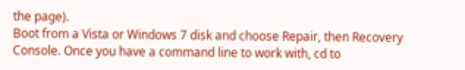the page).
Boot from a Vista or Windows 7 disk and choose Repair, then Recovery Console. Once you have a command line to work with, cd to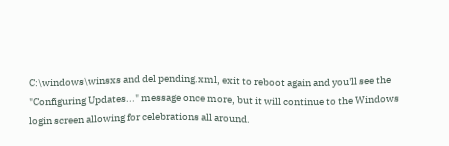C:\windows\winsxs and del pending.xml, exit to reboot again and you'll see the "Configuring Updates..." message once more, but it will continue to the Windows login screen allowing for celebrations all around.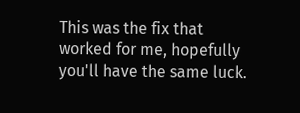This was the fix that worked for me, hopefully you'll have the same luck.